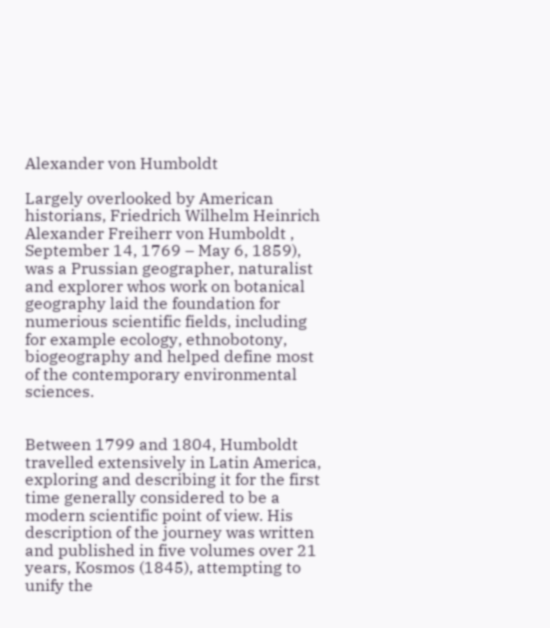Alexander von Humboldt

Largely overlooked by American historians, Friedrich Wilhelm Heinrich Alexander Freiherr von Humboldt , September 14, 1769 – May 6, 1859), was a Prussian geographer, naturalist and explorer whos work on botanical geography laid the foundation for numerious scientific fields, including for example ecology, ethnobotony, biogeography and helped define most of the contemporary environmental sciences.


Between 1799 and 1804, Humboldt travelled extensively in Latin America, exploring and describing it for the first time generally considered to be a modern scientific point of view. His description of the journey was written and published in five volumes over 21 years, Kosmos (1845), attempting to unify the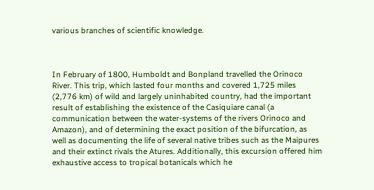various branches of scientific knowledge.



In February of 1800, Humboldt and Bonpland travelled the Orinoco River. This trip, which lasted four months and covered 1,725 miles (2,776 km) of wild and largely uninhabited country, had the important result of establishing the existence of the Casiquiare canal (a communication between the water-systems of the rivers Orinoco and Amazon), and of determining the exact position of the bifurcation, as well as documenting the life of several native tribes such as the Maipures and their extinct rivals the Atures. Additionally, this excursion offered him exhaustive access to tropical botanicals which he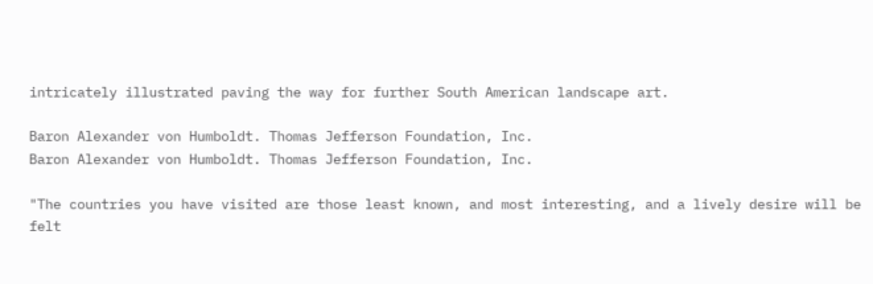intricately illustrated paving the way for further South American landscape art.

Baron Alexander von Humboldt. Thomas Jefferson Foundation, Inc.
Baron Alexander von Humboldt. Thomas Jefferson Foundation, Inc.

"The countries you have visited are those least known, and most interesting, and a lively desire will be felt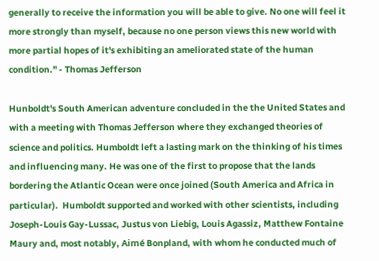generally to receive the information you will be able to give. No one will feel it more strongly than myself, because no one person views this new world with more partial hopes of it's exhibiting an ameliorated state of the human condition." - Thomas Jefferson

Hunboldt's South American adventure concluded in the the United States and with a meeting with Thomas Jefferson where they exchanged theories of science and politics. Humboldt left a lasting mark on the thinking of his times and influencing many. He was one of the first to propose that the lands bordering the Atlantic Ocean were once joined (South America and Africa in particular).  Humboldt supported and worked with other scientists, including Joseph-Louis Gay-Lussac, Justus von Liebig, Louis Agassiz, Matthew Fontaine Maury and, most notably, Aimé Bonpland, with whom he conducted much of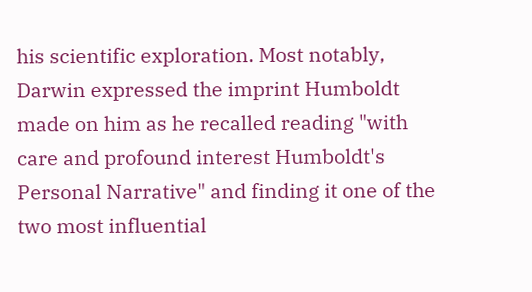his scientific exploration. Most notably, Darwin expressed the imprint Humboldt made on him as he recalled reading "with care and profound interest Humboldt's Personal Narrative" and finding it one of the two most influential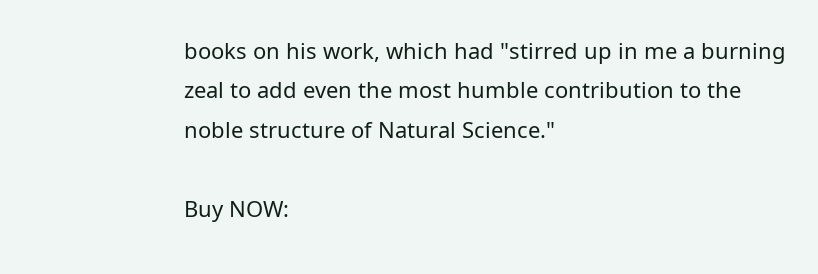books on his work, which had "stirred up in me a burning zeal to add even the most humble contribution to the noble structure of Natural Science."

Buy NOW: